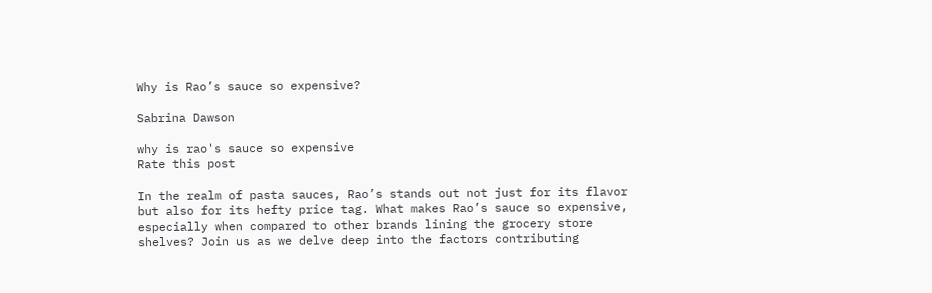Why is Rao’s sauce so expensive?

Sabrina Dawson

why is rao's sauce so expensive
Rate this post

In the realm of pasta sauces, Rao’s stands out not just for its flavor but also for its hefty price tag. What makes Rao’s sauce so expensive, especially when compared to other brands lining the grocery store shelves? Join us as we delve deep into the factors contributing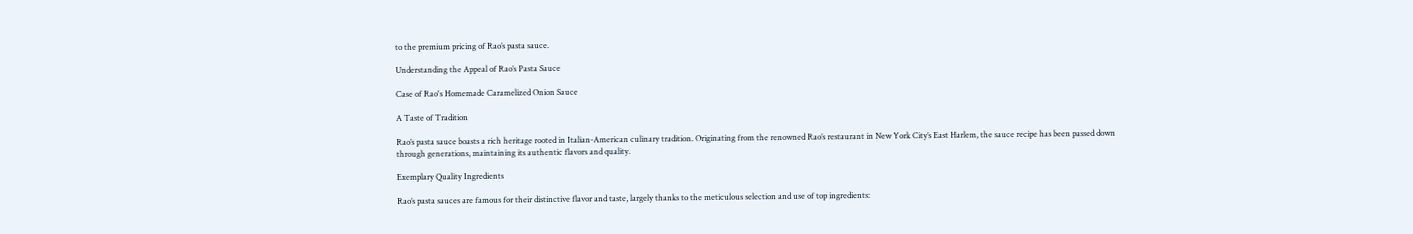to the premium pricing of Rao’s pasta sauce.

Understanding the Appeal of Rao’s Pasta Sauce

Case of Rao's Homemade Caramelized Onion Sauce

A Taste of Tradition

Rao’s pasta sauce boasts a rich heritage rooted in Italian-American culinary tradition. Originating from the renowned Rao’s restaurant in New York City’s East Harlem, the sauce recipe has been passed down through generations, maintaining its authentic flavors and quality.

Exemplary Quality Ingredients

Rao’s pasta sauces are famous for their distinctive flavor and taste, largely thanks to the meticulous selection and use of top ingredients: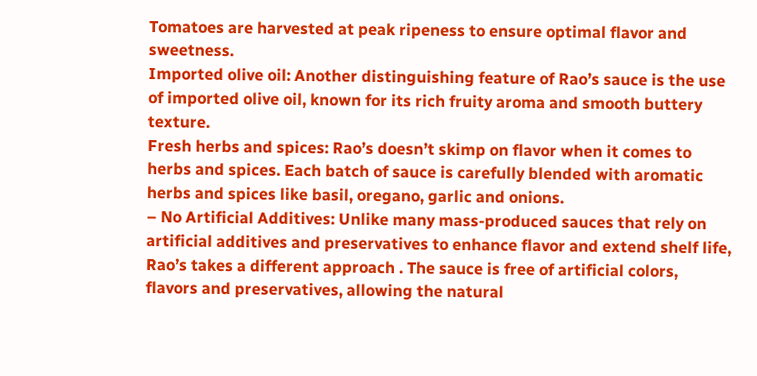Tomatoes are harvested at peak ripeness to ensure optimal flavor and sweetness.
Imported olive oil: Another distinguishing feature of Rao’s sauce is the use of imported olive oil, known for its rich fruity aroma and smooth buttery texture.
Fresh herbs and spices: Rao’s doesn’t skimp on flavor when it comes to herbs and spices. Each batch of sauce is carefully blended with aromatic herbs and spices like basil, oregano, garlic and onions.
– No Artificial Additives: Unlike many mass-produced sauces that rely on artificial additives and preservatives to enhance flavor and extend shelf life, Rao’s takes a different approach . The sauce is free of artificial colors, flavors and preservatives, allowing the natural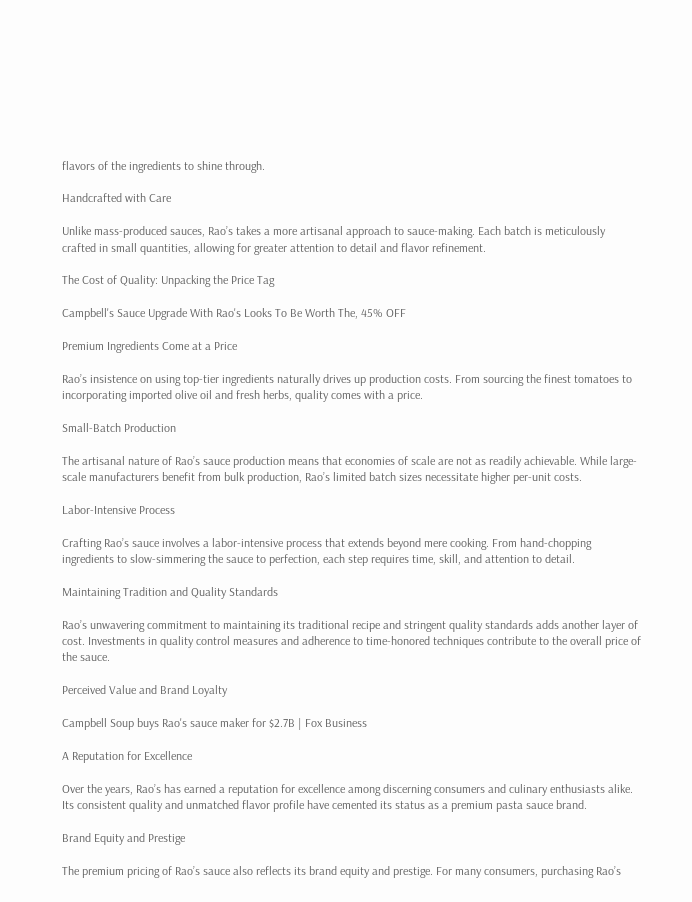flavors of the ingredients to shine through.

Handcrafted with Care

Unlike mass-produced sauces, Rao’s takes a more artisanal approach to sauce-making. Each batch is meticulously crafted in small quantities, allowing for greater attention to detail and flavor refinement.

The Cost of Quality: Unpacking the Price Tag

Campbell's Sauce Upgrade With Rao's Looks To Be Worth The, 45% OFF

Premium Ingredients Come at a Price

Rao’s insistence on using top-tier ingredients naturally drives up production costs. From sourcing the finest tomatoes to incorporating imported olive oil and fresh herbs, quality comes with a price.

Small-Batch Production

The artisanal nature of Rao’s sauce production means that economies of scale are not as readily achievable. While large-scale manufacturers benefit from bulk production, Rao’s limited batch sizes necessitate higher per-unit costs.

Labor-Intensive Process

Crafting Rao’s sauce involves a labor-intensive process that extends beyond mere cooking. From hand-chopping ingredients to slow-simmering the sauce to perfection, each step requires time, skill, and attention to detail.

Maintaining Tradition and Quality Standards

Rao’s unwavering commitment to maintaining its traditional recipe and stringent quality standards adds another layer of cost. Investments in quality control measures and adherence to time-honored techniques contribute to the overall price of the sauce.

Perceived Value and Brand Loyalty

Campbell Soup buys Rao's sauce maker for $2.7B | Fox Business

A Reputation for Excellence

Over the years, Rao’s has earned a reputation for excellence among discerning consumers and culinary enthusiasts alike. Its consistent quality and unmatched flavor profile have cemented its status as a premium pasta sauce brand.

Brand Equity and Prestige

The premium pricing of Rao’s sauce also reflects its brand equity and prestige. For many consumers, purchasing Rao’s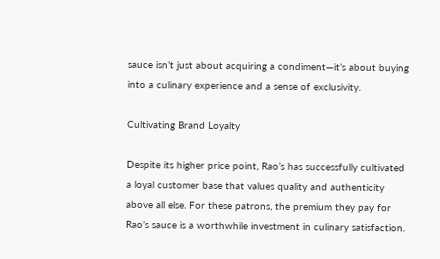sauce isn’t just about acquiring a condiment—it’s about buying into a culinary experience and a sense of exclusivity.

Cultivating Brand Loyalty

Despite its higher price point, Rao’s has successfully cultivated a loyal customer base that values quality and authenticity above all else. For these patrons, the premium they pay for Rao’s sauce is a worthwhile investment in culinary satisfaction.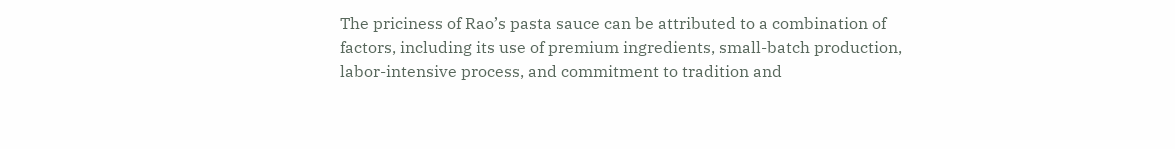The priciness of Rao’s pasta sauce can be attributed to a combination of factors, including its use of premium ingredients, small-batch production, labor-intensive process, and commitment to tradition and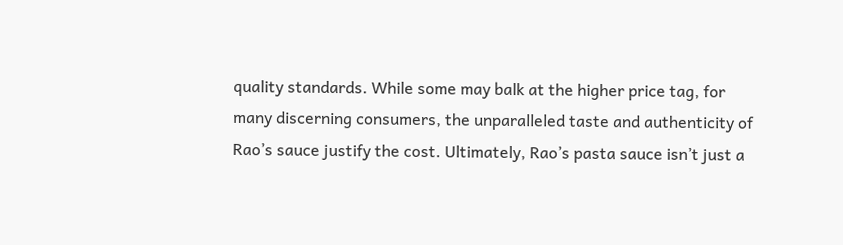quality standards. While some may balk at the higher price tag, for many discerning consumers, the unparalleled taste and authenticity of Rao’s sauce justify the cost. Ultimately, Rao’s pasta sauce isn’t just a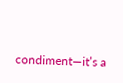condiment—it’s a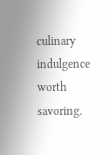culinary indulgence worth savoring.